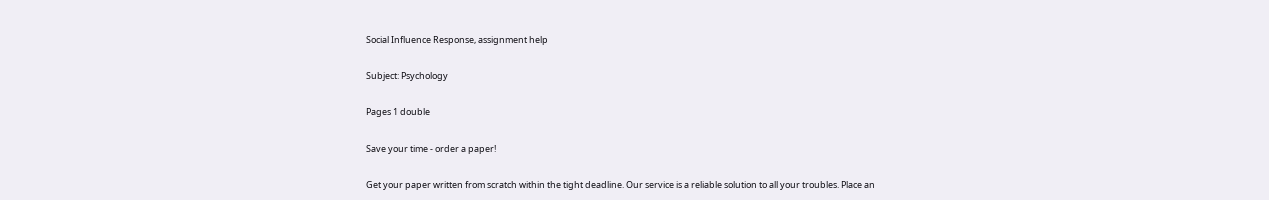Social Influence Response, assignment help

Subject: Psychology

Pages 1 double

Save your time - order a paper!

Get your paper written from scratch within the tight deadline. Our service is a reliable solution to all your troubles. Place an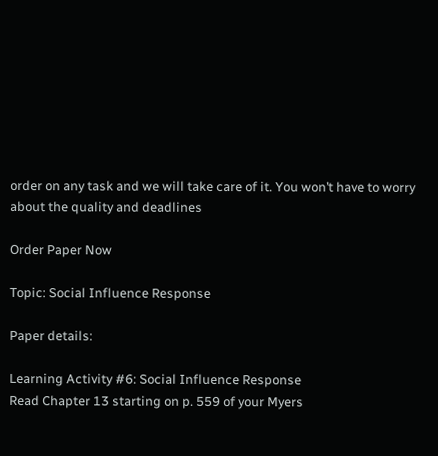order on any task and we will take care of it. You won’t have to worry about the quality and deadlines

Order Paper Now

Topic: Social Influence Response

Paper details:

Learning Activity #6: Social Influence Response
Read Chapter 13 starting on p. 559 of your Myers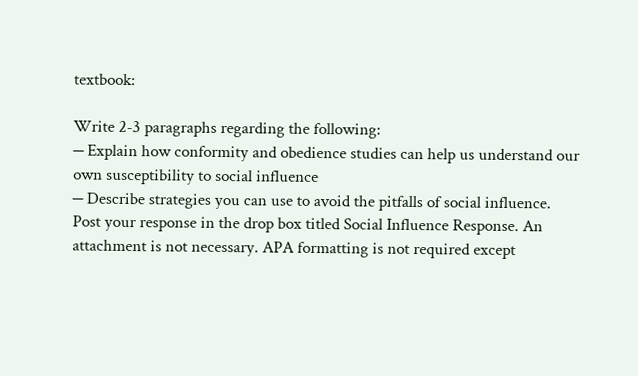textbook:

Write 2-3 paragraphs regarding the following:
⎯ Explain how conformity and obedience studies can help us understand our own susceptibility to social influence
⎯ Describe strategies you can use to avoid the pitfalls of social influence.
Post your response in the drop box titled Social Influence Response. An attachment is not necessary. APA formatting is not required except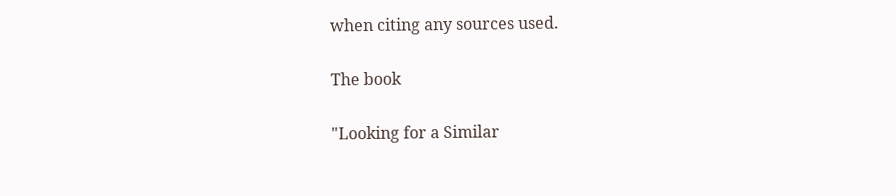when citing any sources used.

The book

"Looking for a Similar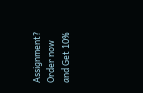Assignment? Order now and Get 10%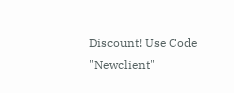Discount! Use Code "Newclient"